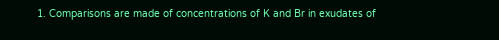1. Comparisons are made of concentrations of K and Br in exudates of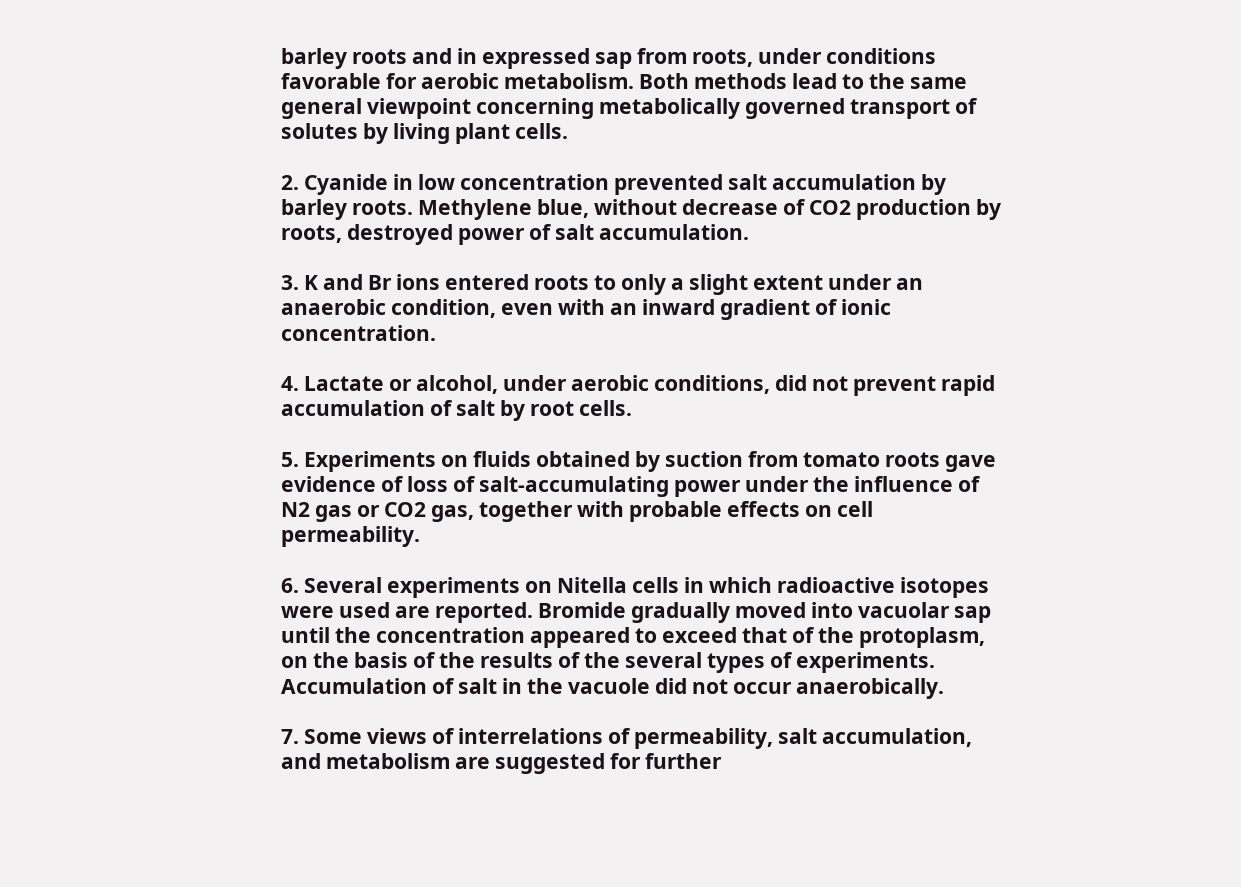barley roots and in expressed sap from roots, under conditions favorable for aerobic metabolism. Both methods lead to the same general viewpoint concerning metabolically governed transport of solutes by living plant cells.

2. Cyanide in low concentration prevented salt accumulation by barley roots. Methylene blue, without decrease of CO2 production by roots, destroyed power of salt accumulation.

3. K and Br ions entered roots to only a slight extent under an anaerobic condition, even with an inward gradient of ionic concentration.

4. Lactate or alcohol, under aerobic conditions, did not prevent rapid accumulation of salt by root cells.

5. Experiments on fluids obtained by suction from tomato roots gave evidence of loss of salt-accumulating power under the influence of N2 gas or CO2 gas, together with probable effects on cell permeability.

6. Several experiments on Nitella cells in which radioactive isotopes were used are reported. Bromide gradually moved into vacuolar sap until the concentration appeared to exceed that of the protoplasm, on the basis of the results of the several types of experiments. Accumulation of salt in the vacuole did not occur anaerobically.

7. Some views of interrelations of permeability, salt accumulation, and metabolism are suggested for further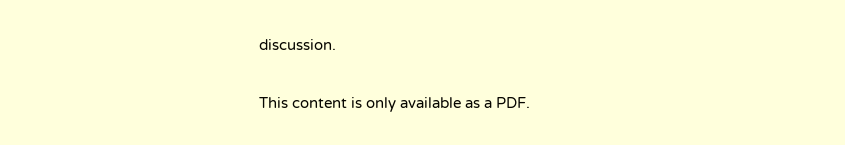discussion.

This content is only available as a PDF.